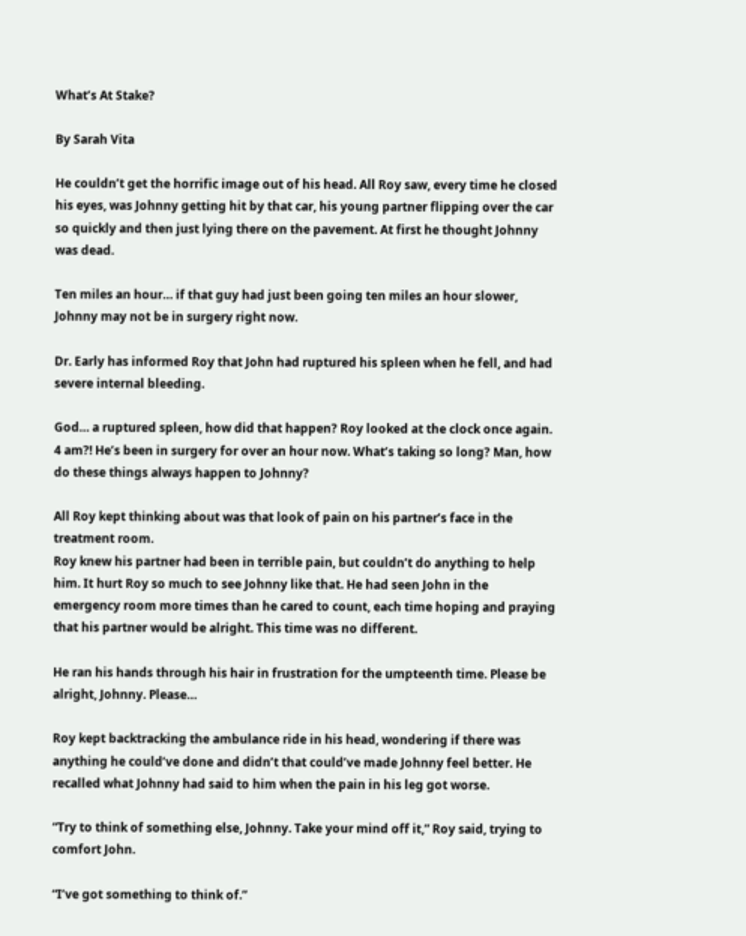What’s At Stake?

By Sarah Vita

He couldn’t get the horrific image out of his head. All Roy saw, every time he closed his eyes, was Johnny getting hit by that car, his young partner flipping over the car so quickly and then just lying there on the pavement. At first he thought Johnny was dead.

Ten miles an hour… if that guy had just been going ten miles an hour slower, Johnny may not be in surgery right now.

Dr. Early has informed Roy that John had ruptured his spleen when he fell, and had severe internal bleeding.

God… a ruptured spleen, how did that happen? Roy looked at the clock once again. 4 am?! He’s been in surgery for over an hour now. What’s taking so long? Man, how do these things always happen to Johnny?

All Roy kept thinking about was that look of pain on his partner’s face in the treatment room.
Roy knew his partner had been in terrible pain, but couldn’t do anything to help him. It hurt Roy so much to see Johnny like that. He had seen John in the emergency room more times than he cared to count, each time hoping and praying that his partner would be alright. This time was no different.

He ran his hands through his hair in frustration for the umpteenth time. Please be alright, Johnny. Please…

Roy kept backtracking the ambulance ride in his head, wondering if there was anything he could’ve done and didn’t that could’ve made Johnny feel better. He recalled what Johnny had said to him when the pain in his leg got worse.

“Try to think of something else, Johnny. Take your mind off it,” Roy said, trying to comfort John.

“I’ve got something to think of.”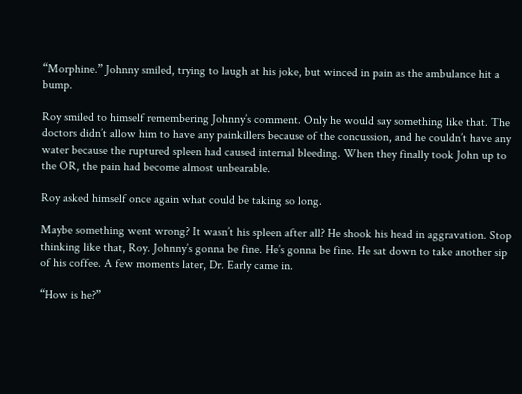“Morphine.” Johnny smiled, trying to laugh at his joke, but winced in pain as the ambulance hit a bump.

Roy smiled to himself remembering Johnny’s comment. Only he would say something like that. The doctors didn’t allow him to have any painkillers because of the concussion, and he couldn’t have any water because the ruptured spleen had caused internal bleeding. When they finally took John up to the OR, the pain had become almost unbearable.

Roy asked himself once again what could be taking so long.

Maybe something went wrong? It wasn’t his spleen after all? He shook his head in aggravation. Stop thinking like that, Roy. Johnny’s gonna be fine. He’s gonna be fine. He sat down to take another sip of his coffee. A few moments later, Dr. Early came in.

“How is he?”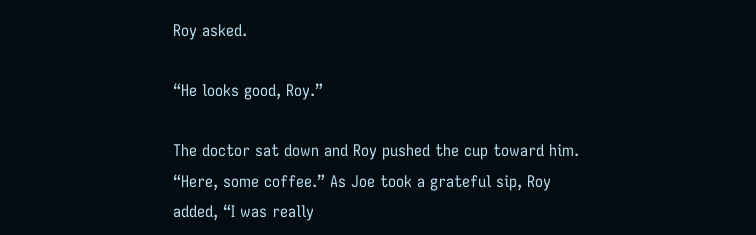Roy asked.

“He looks good, Roy.”

The doctor sat down and Roy pushed the cup toward him. “Here, some coffee.” As Joe took a grateful sip, Roy added, “I was really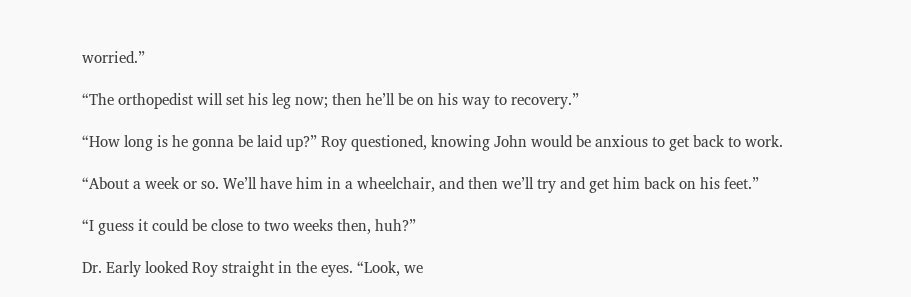worried.”

“The orthopedist will set his leg now; then he’ll be on his way to recovery.”

“How long is he gonna be laid up?” Roy questioned, knowing John would be anxious to get back to work.

“About a week or so. We’ll have him in a wheelchair, and then we’ll try and get him back on his feet.”

“I guess it could be close to two weeks then, huh?”

Dr. Early looked Roy straight in the eyes. “Look, we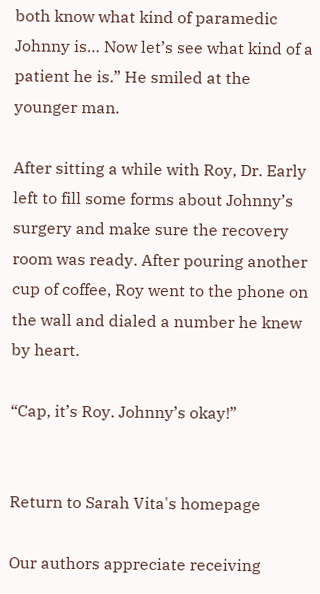both know what kind of paramedic Johnny is… Now let’s see what kind of a patient he is.” He smiled at the younger man.

After sitting a while with Roy, Dr. Early left to fill some forms about Johnny’s surgery and make sure the recovery room was ready. After pouring another cup of coffee, Roy went to the phone on the wall and dialed a number he knew by heart.

“Cap, it’s Roy. Johnny’s okay!”


Return to Sarah Vita's homepage

Our authors appreciate receiving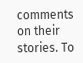comments on their stories. To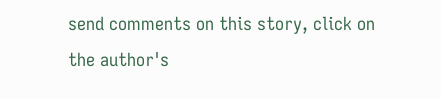send comments on this story, click on the author's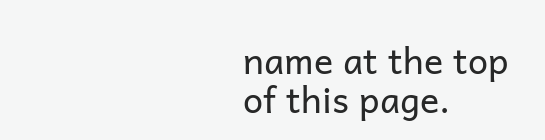name at the top of this page.